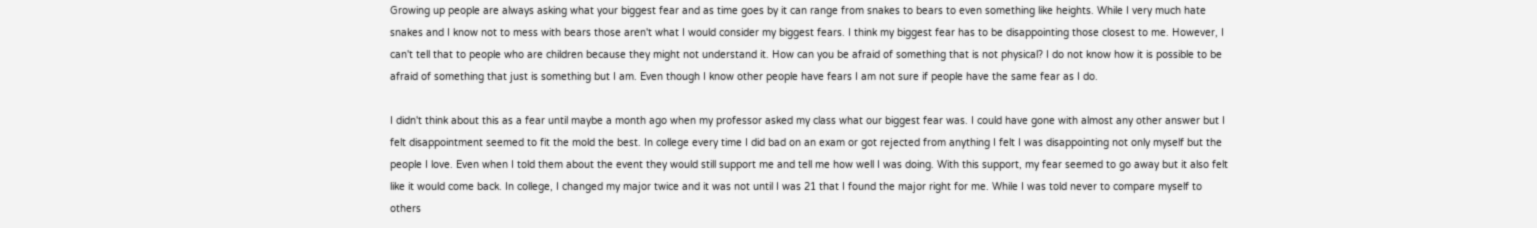Growing up people are always asking what your biggest fear and as time goes by it can range from snakes to bears to even something like heights. While I very much hate snakes and I know not to mess with bears those aren't what I would consider my biggest fears. I think my biggest fear has to be disappointing those closest to me. However, I can't tell that to people who are children because they might not understand it. How can you be afraid of something that is not physical? I do not know how it is possible to be afraid of something that just is something but I am. Even though I know other people have fears I am not sure if people have the same fear as I do.

I didn't think about this as a fear until maybe a month ago when my professor asked my class what our biggest fear was. I could have gone with almost any other answer but I felt disappointment seemed to fit the mold the best. In college every time I did bad on an exam or got rejected from anything I felt I was disappointing not only myself but the people I love. Even when I told them about the event they would still support me and tell me how well I was doing. With this support, my fear seemed to go away but it also felt like it would come back. In college, I changed my major twice and it was not until I was 21 that I found the major right for me. While I was told never to compare myself to others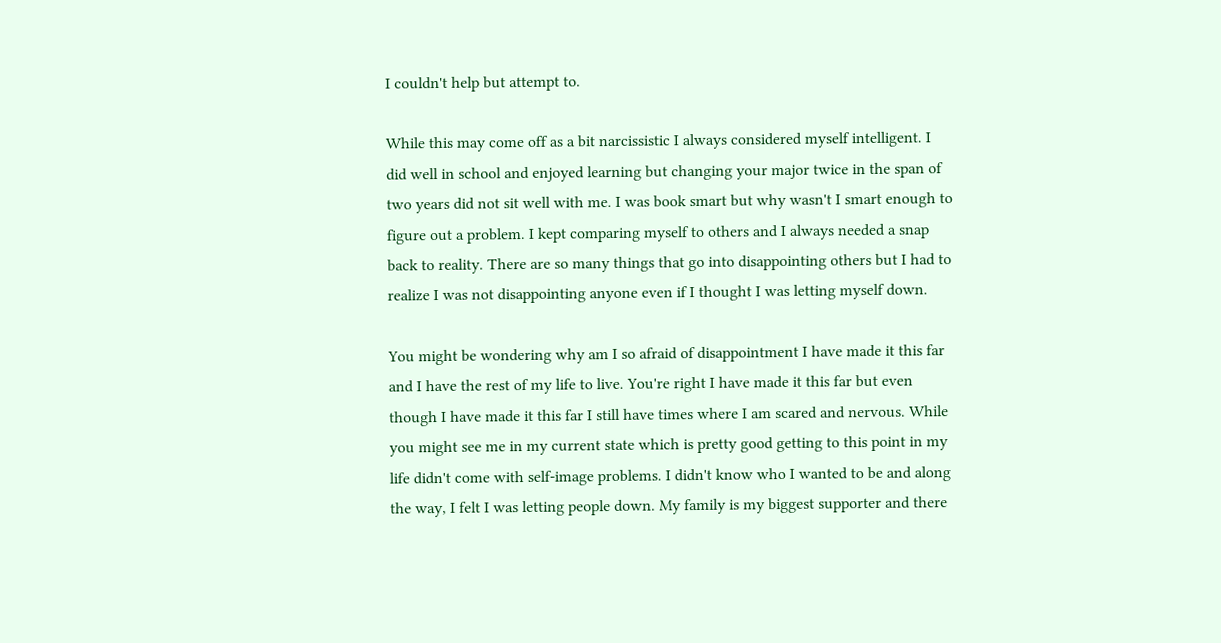I couldn't help but attempt to.

While this may come off as a bit narcissistic I always considered myself intelligent. I did well in school and enjoyed learning but changing your major twice in the span of two years did not sit well with me. I was book smart but why wasn't I smart enough to figure out a problem. I kept comparing myself to others and I always needed a snap back to reality. There are so many things that go into disappointing others but I had to realize I was not disappointing anyone even if I thought I was letting myself down.

You might be wondering why am I so afraid of disappointment I have made it this far and I have the rest of my life to live. You're right I have made it this far but even though I have made it this far I still have times where I am scared and nervous. While you might see me in my current state which is pretty good getting to this point in my life didn't come with self-image problems. I didn't know who I wanted to be and along the way, I felt I was letting people down. My family is my biggest supporter and there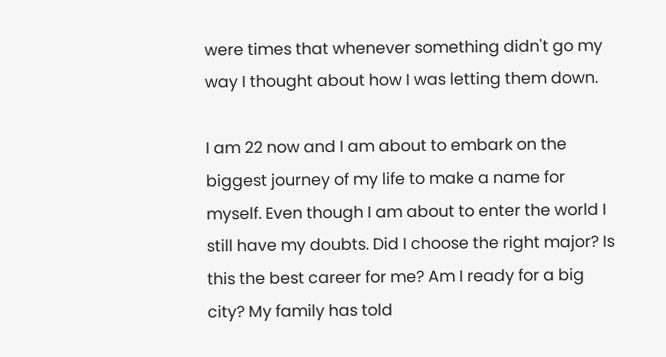were times that whenever something didn't go my way I thought about how I was letting them down.

I am 22 now and I am about to embark on the biggest journey of my life to make a name for myself. Even though I am about to enter the world I still have my doubts. Did I choose the right major? Is this the best career for me? Am I ready for a big city? My family has told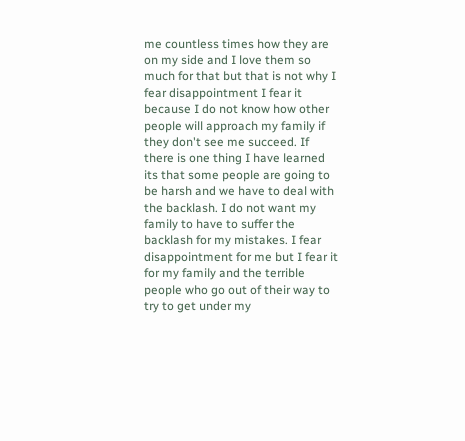me countless times how they are on my side and I love them so much for that but that is not why I fear disappointment I fear it because I do not know how other people will approach my family if they don't see me succeed. If there is one thing I have learned its that some people are going to be harsh and we have to deal with the backlash. I do not want my family to have to suffer the backlash for my mistakes. I fear disappointment for me but I fear it for my family and the terrible people who go out of their way to try to get under my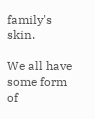family's skin.

We all have some form of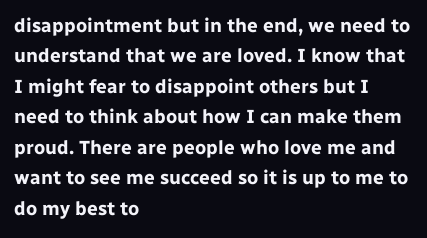disappointment but in the end, we need to understand that we are loved. I know that I might fear to disappoint others but I need to think about how I can make them proud. There are people who love me and want to see me succeed so it is up to me to do my best to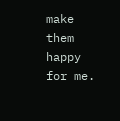make them happy for me.